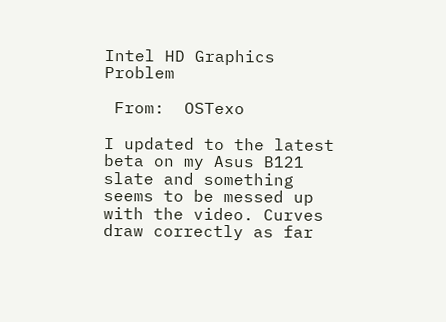Intel HD Graphics Problem

 From:  OSTexo

I updated to the latest beta on my Asus B121 slate and something seems to be messed up with the video. Curves draw correctly as far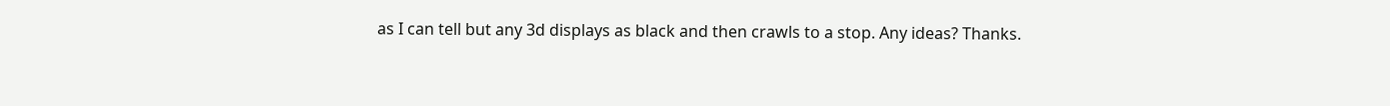as I can tell but any 3d displays as black and then crawls to a stop. Any ideas? Thanks.